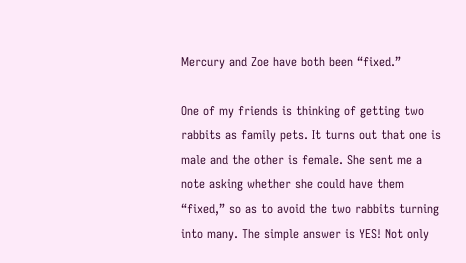Mercury and Zoe have both been “fixed.”

One of my friends is thinking of getting two rabbits as family pets. It turns out that one is male and the other is female. She sent me a note asking whether she could have them “fixed,” so as to avoid the two rabbits turning into many. The simple answer is YES! Not only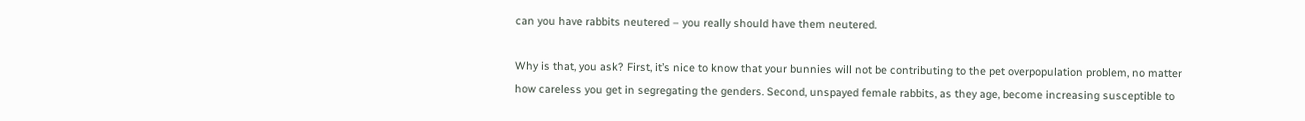can you have rabbits neutered – you really should have them neutered.

Why is that, you ask? First, it’s nice to know that your bunnies will not be contributing to the pet overpopulation problem, no matter how careless you get in segregating the genders. Second, unspayed female rabbits, as they age, become increasing susceptible to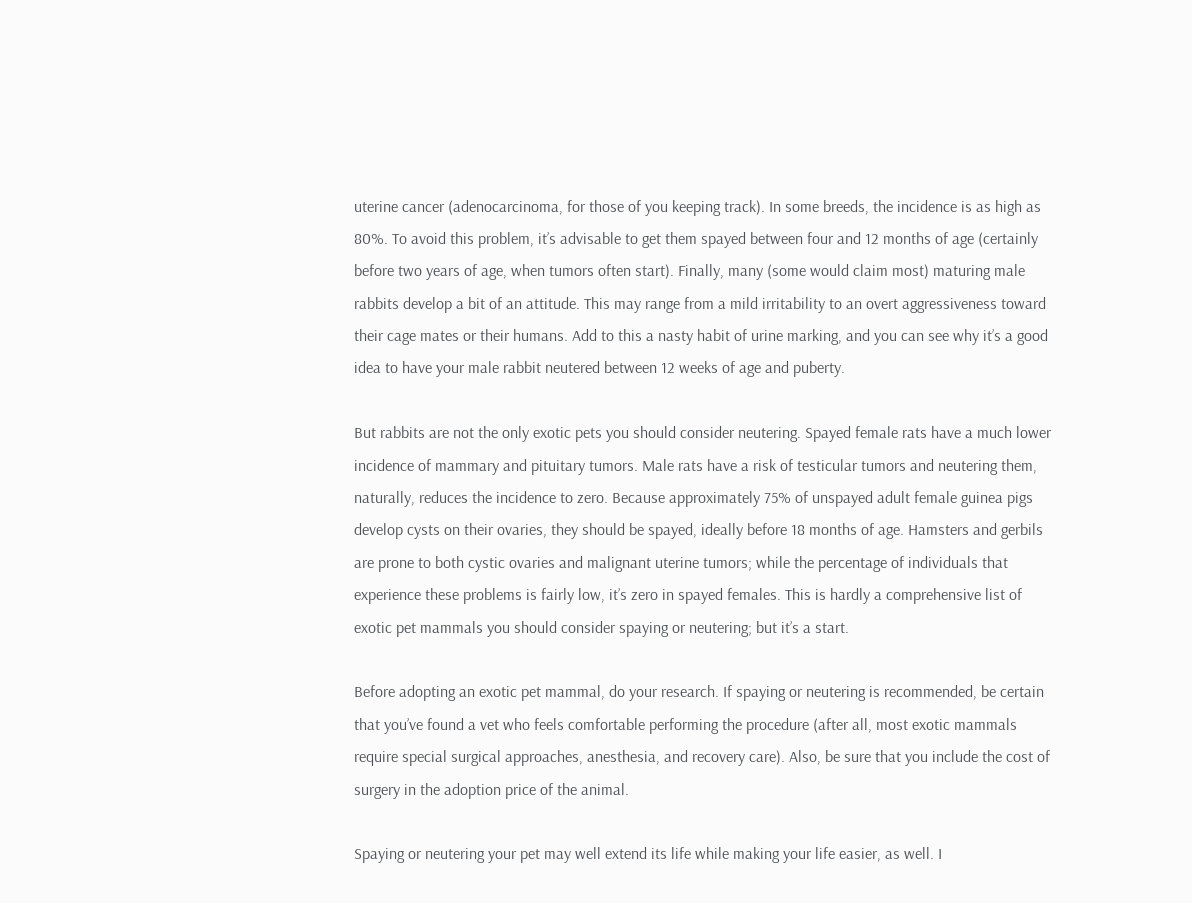uterine cancer (adenocarcinoma, for those of you keeping track). In some breeds, the incidence is as high as 80%. To avoid this problem, it’s advisable to get them spayed between four and 12 months of age (certainly before two years of age, when tumors often start). Finally, many (some would claim most) maturing male rabbits develop a bit of an attitude. This may range from a mild irritability to an overt aggressiveness toward their cage mates or their humans. Add to this a nasty habit of urine marking, and you can see why it’s a good idea to have your male rabbit neutered between 12 weeks of age and puberty.

But rabbits are not the only exotic pets you should consider neutering. Spayed female rats have a much lower incidence of mammary and pituitary tumors. Male rats have a risk of testicular tumors and neutering them, naturally, reduces the incidence to zero. Because approximately 75% of unspayed adult female guinea pigs develop cysts on their ovaries, they should be spayed, ideally before 18 months of age. Hamsters and gerbils are prone to both cystic ovaries and malignant uterine tumors; while the percentage of individuals that experience these problems is fairly low, it’s zero in spayed females. This is hardly a comprehensive list of exotic pet mammals you should consider spaying or neutering; but it’s a start.

Before adopting an exotic pet mammal, do your research. If spaying or neutering is recommended, be certain that you’ve found a vet who feels comfortable performing the procedure (after all, most exotic mammals require special surgical approaches, anesthesia, and recovery care). Also, be sure that you include the cost of surgery in the adoption price of the animal.

Spaying or neutering your pet may well extend its life while making your life easier, as well. I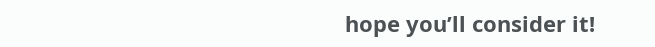hope you’ll consider it!